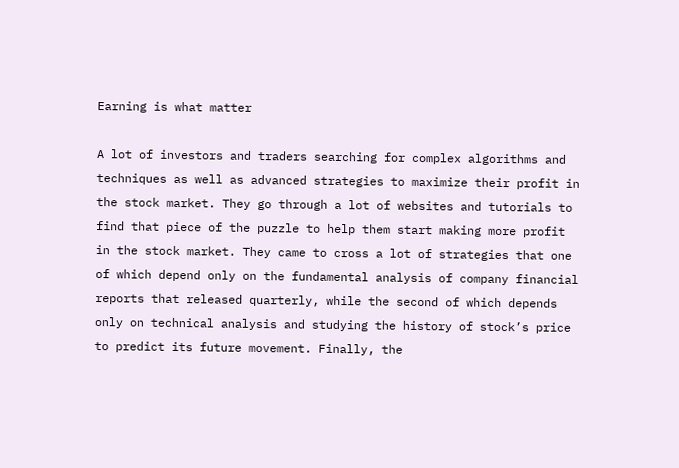Earning is what matter

A lot of investors and traders searching for complex algorithms and techniques as well as advanced strategies to maximize their profit in the stock market. They go through a lot of websites and tutorials to find that piece of the puzzle to help them start making more profit in the stock market. They came to cross a lot of strategies that one of which depend only on the fundamental analysis of company financial reports that released quarterly, while the second of which depends only on technical analysis and studying the history of stock’s price to predict its future movement. Finally, the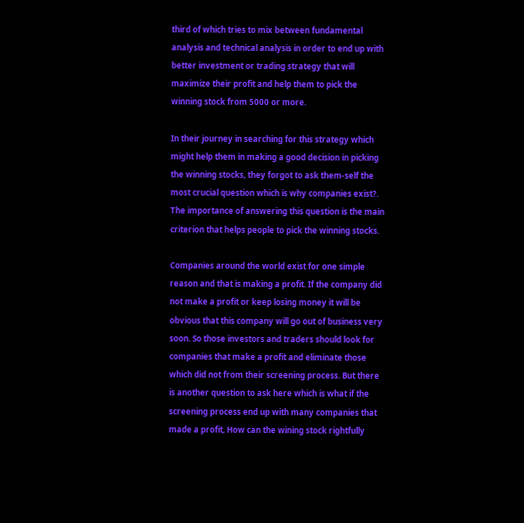third of which tries to mix between fundamental analysis and technical analysis in order to end up with better investment or trading strategy that will maximize their profit and help them to pick the winning stock from 5000 or more.

In their journey in searching for this strategy which might help them in making a good decision in picking the winning stocks, they forgot to ask them-self the most crucial question which is why companies exist?. The importance of answering this question is the main criterion that helps people to pick the winning stocks.

Companies around the world exist for one simple reason and that is making a profit. If the company did not make a profit or keep losing money it will be obvious that this company will go out of business very soon. So those investors and traders should look for companies that make a profit and eliminate those which did not from their screening process. But there is another question to ask here which is what if the screening process end up with many companies that made a profit, How can the wining stock rightfully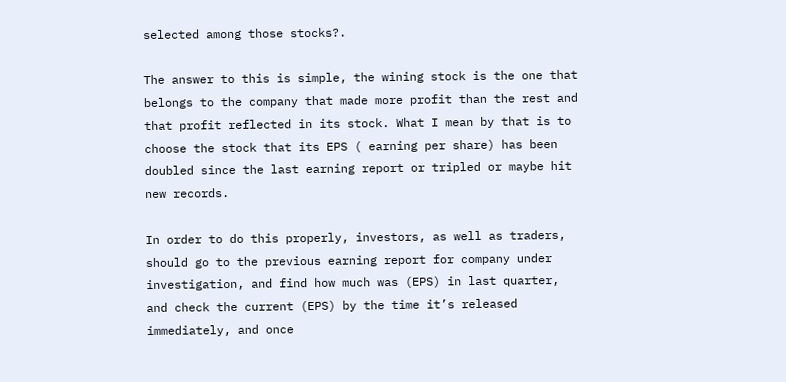selected among those stocks?.

The answer to this is simple, the wining stock is the one that belongs to the company that made more profit than the rest and that profit reflected in its stock. What I mean by that is to choose the stock that its EPS ( earning per share) has been doubled since the last earning report or tripled or maybe hit new records.

In order to do this properly, investors, as well as traders, should go to the previous earning report for company under investigation, and find how much was (EPS) in last quarter, and check the current (EPS) by the time it’s released immediately, and once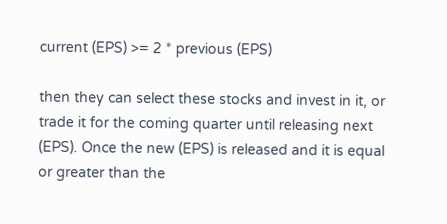current (EPS) >= 2 * previous (EPS)

then they can select these stocks and invest in it, or trade it for the coming quarter until releasing next (EPS). Once the new (EPS) is released and it is equal or greater than the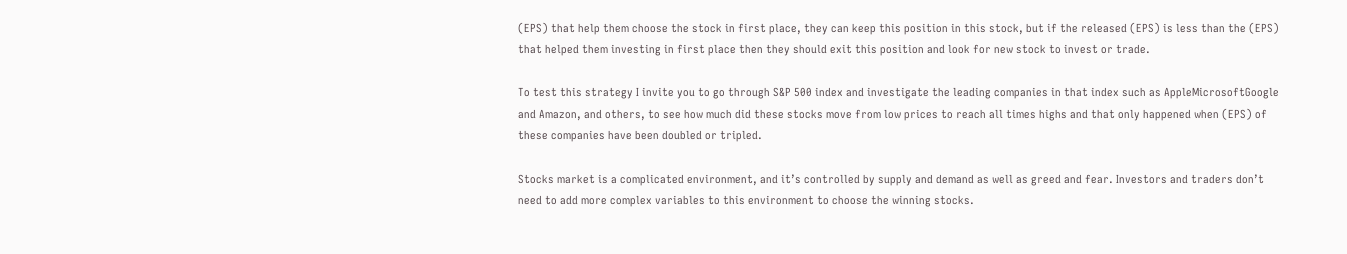(EPS) that help them choose the stock in first place, they can keep this position in this stock, but if the released (EPS) is less than the (EPS) that helped them investing in first place then they should exit this position and look for new stock to invest or trade.

To test this strategy I invite you to go through S&P 500 index and investigate the leading companies in that index such as AppleMicrosoftGoogle and Amazon, and others, to see how much did these stocks move from low prices to reach all times highs and that only happened when (EPS) of these companies have been doubled or tripled.

Stocks market is a complicated environment, and it’s controlled by supply and demand as well as greed and fear. Investors and traders don’t need to add more complex variables to this environment to choose the winning stocks.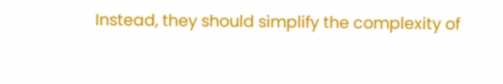Instead, they should simplify the complexity of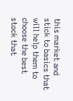this market and stick to basics that will help them to choose the best stock that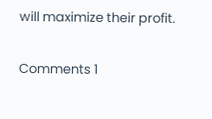will maximize their profit.

Comments 1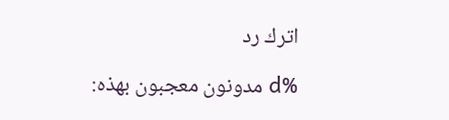اترك رد

%d مدونون معجبون بهذه: